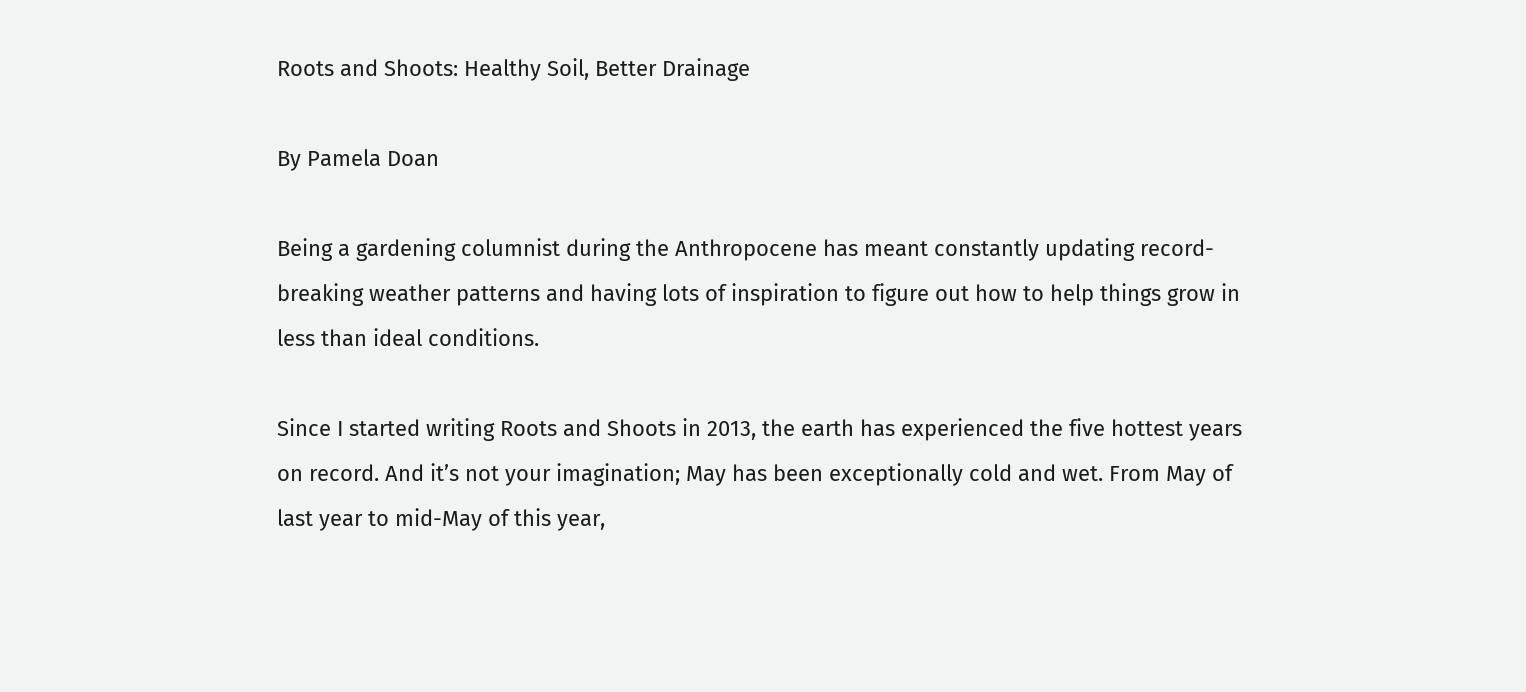Roots and Shoots: Healthy Soil, Better Drainage

By Pamela Doan

Being a gardening columnist during the Anthropocene has meant constantly updating record-breaking weather patterns and having lots of inspiration to figure out how to help things grow in less than ideal conditions.

Since I started writing Roots and Shoots in 2013, the earth has experienced the five hottest years on record. And it’s not your imagination; May has been exceptionally cold and wet. From May of last year to mid-May of this year,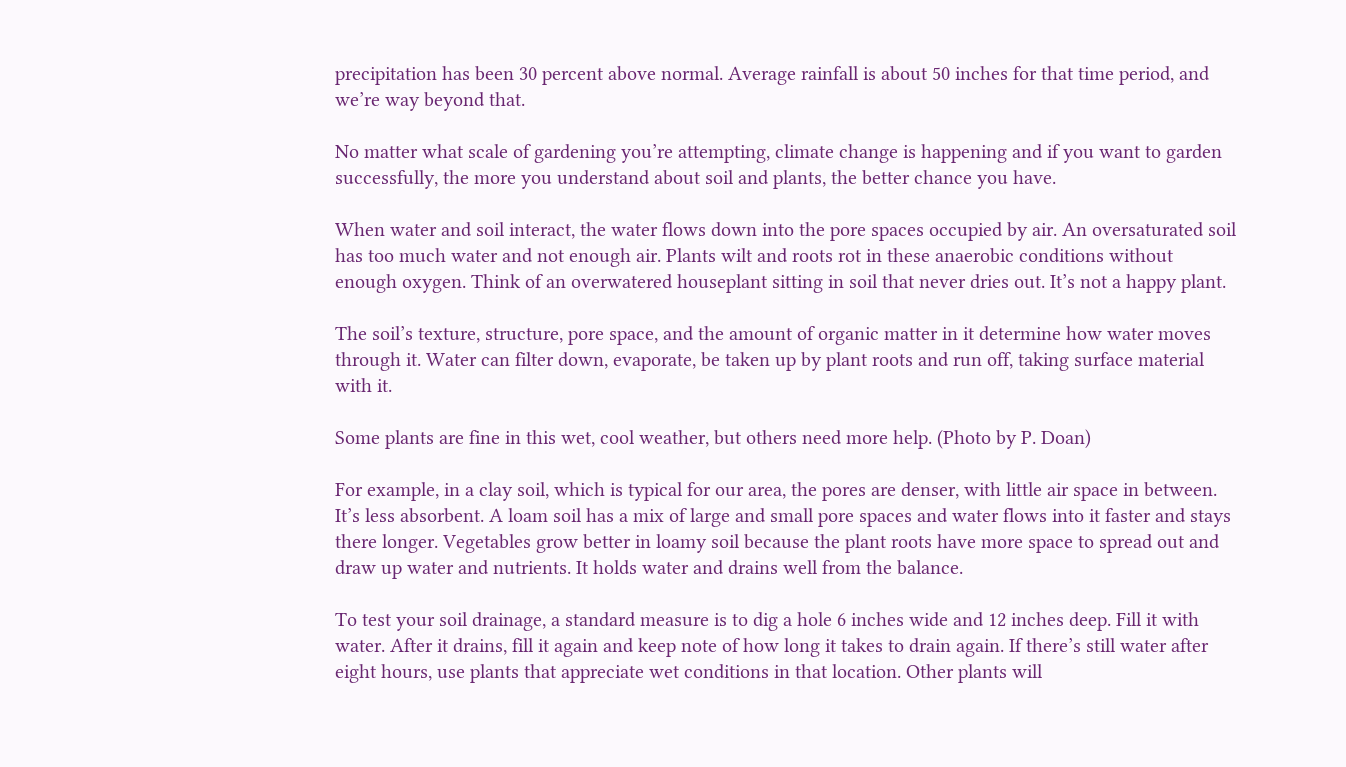precipitation has been 30 percent above normal. Average rainfall is about 50 inches for that time period, and we’re way beyond that.

No matter what scale of gardening you’re attempting, climate change is happening and if you want to garden successfully, the more you understand about soil and plants, the better chance you have.

When water and soil interact, the water flows down into the pore spaces occupied by air. An oversaturated soil has too much water and not enough air. Plants wilt and roots rot in these anaerobic conditions without enough oxygen. Think of an overwatered houseplant sitting in soil that never dries out. It’s not a happy plant.

The soil’s texture, structure, pore space, and the amount of organic matter in it determine how water moves through it. Water can filter down, evaporate, be taken up by plant roots and run off, taking surface material with it.

Some plants are fine in this wet, cool weather, but others need more help. (Photo by P. Doan)

For example, in a clay soil, which is typical for our area, the pores are denser, with little air space in between. It’s less absorbent. A loam soil has a mix of large and small pore spaces and water flows into it faster and stays there longer. Vegetables grow better in loamy soil because the plant roots have more space to spread out and draw up water and nutrients. It holds water and drains well from the balance.

To test your soil drainage, a standard measure is to dig a hole 6 inches wide and 12 inches deep. Fill it with water. After it drains, fill it again and keep note of how long it takes to drain again. If there’s still water after eight hours, use plants that appreciate wet conditions in that location. Other plants will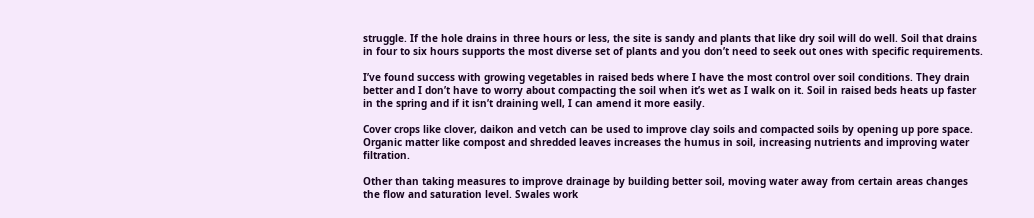struggle. If the hole drains in three hours or less, the site is sandy and plants that like dry soil will do well. Soil that drains in four to six hours supports the most diverse set of plants and you don’t need to seek out ones with specific requirements.

I’ve found success with growing vegetables in raised beds where I have the most control over soil conditions. They drain better and I don’t have to worry about compacting the soil when it’s wet as I walk on it. Soil in raised beds heats up faster in the spring and if it isn’t draining well, I can amend it more easily.

Cover crops like clover, daikon and vetch can be used to improve clay soils and compacted soils by opening up pore space. Organic matter like compost and shredded leaves increases the humus in soil, increasing nutrients and improving water filtration.

Other than taking measures to improve drainage by building better soil, moving water away from certain areas changes the flow and saturation level. Swales work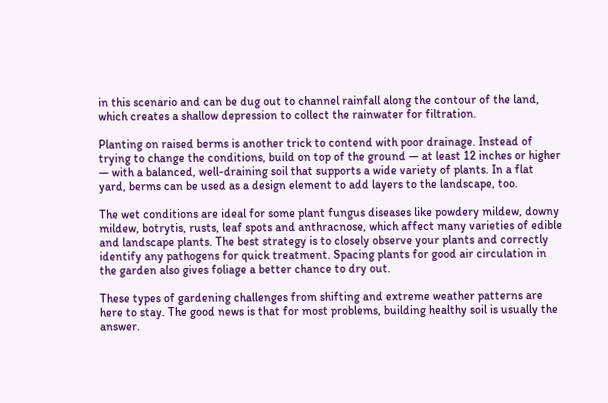in this scenario and can be dug out to channel rainfall along the contour of the land, which creates a shallow depression to collect the rainwater for filtration.

Planting on raised berms is another trick to contend with poor drainage. Instead of trying to change the conditions, build on top of the ground — at least 12 inches or higher — with a balanced, well-draining soil that supports a wide variety of plants. In a flat yard, berms can be used as a design element to add layers to the landscape, too.

The wet conditions are ideal for some plant fungus diseases like powdery mildew, downy mildew, botrytis, rusts, leaf spots and anthracnose, which affect many varieties of edible and landscape plants. The best strategy is to closely observe your plants and correctly identify any pathogens for quick treatment. Spacing plants for good air circulation in the garden also gives foliage a better chance to dry out.

These types of gardening challenges from shifting and extreme weather patterns are here to stay. The good news is that for most problems, building healthy soil is usually the answer.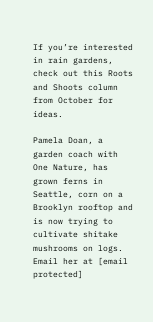If you’re interested in rain gardens, check out this Roots and Shoots column from October for ideas.

Pamela Doan, a garden coach with One Nature, has grown ferns in Seattle, corn on a Brooklyn rooftop and is now trying to cultivate shitake mushrooms on logs. Email her at [email protected]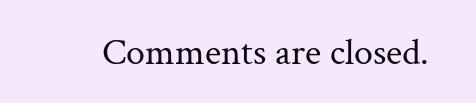Comments are closed.